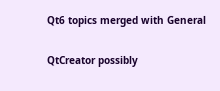Qt6 topics merged with General

QtCreator possibly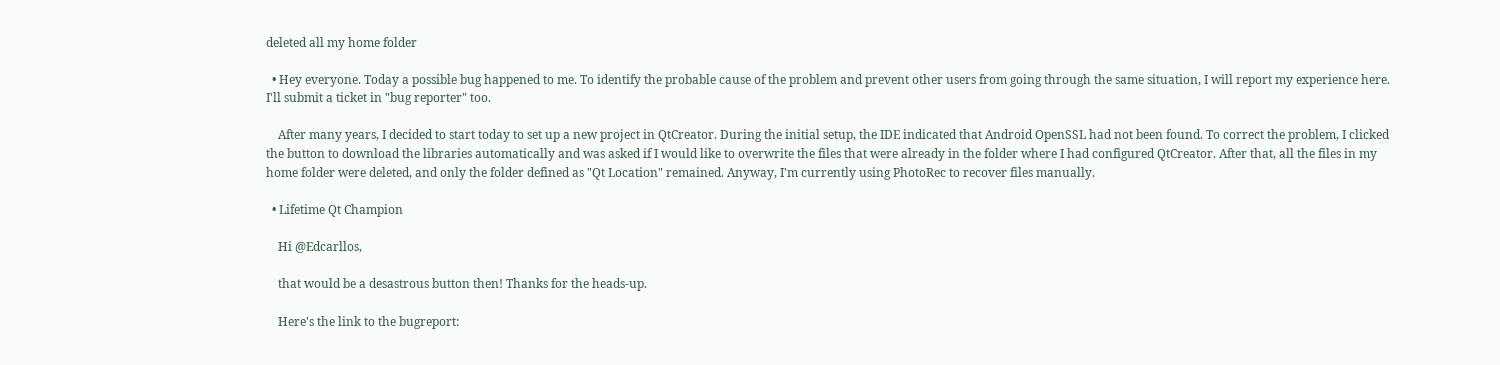deleted all my home folder

  • Hey everyone. Today a possible bug happened to me. To identify the probable cause of the problem and prevent other users from going through the same situation, I will report my experience here. I'll submit a ticket in "bug reporter" too.

    After many years, I decided to start today to set up a new project in QtCreator. During the initial setup, the IDE indicated that Android OpenSSL had not been found. To correct the problem, I clicked the button to download the libraries automatically and was asked if I would like to overwrite the files that were already in the folder where I had configured QtCreator. After that, all the files in my home folder were deleted, and only the folder defined as "Qt Location" remained. Anyway, I'm currently using PhotoRec to recover files manually.

  • Lifetime Qt Champion

    Hi @Edcarllos,

    that would be a desastrous button then! Thanks for the heads-up.

    Here's the link to the bugreport: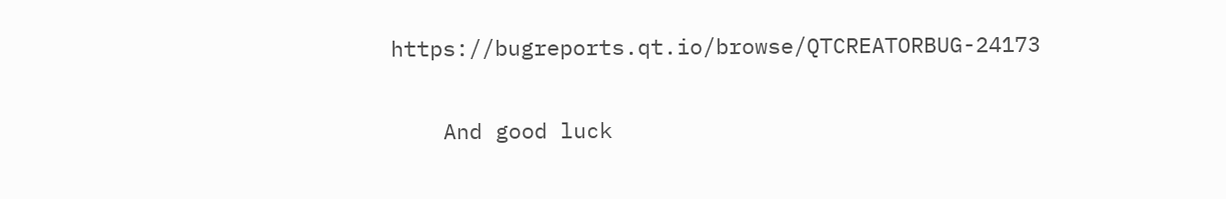https://bugreports.qt.io/browse/QTCREATORBUG-24173

    And good luck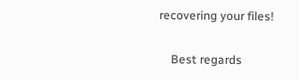recovering your files!

    Best regards